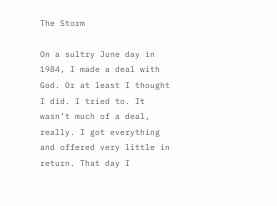The Storm

On a sultry June day in 1984, I made a deal with God. Or at least I thought I did. I tried to. It wasn’t much of a deal, really. I got everything and offered very little in return. That day I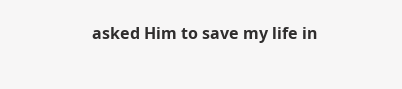asked Him to save my life in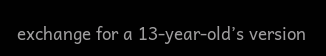exchange for a 13-year-old’s version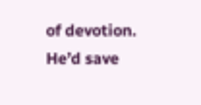of devotion. He’d save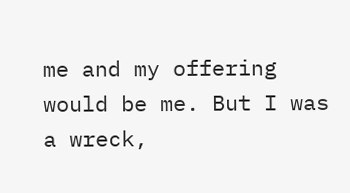me and my offering would be me. But I was a wreck,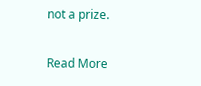not a prize.

Read More